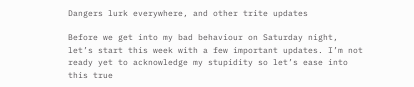Dangers lurk everywhere, and other trite updates

Before we get into my bad behaviour on Saturday night, let’s start this week with a few important updates. I’m not ready yet to acknowledge my stupidity so let’s ease into this true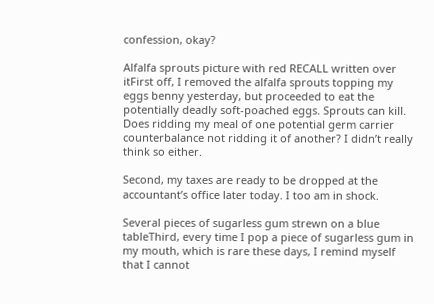confession, okay?

Alfalfa sprouts picture with red RECALL written over itFirst off, I removed the alfalfa sprouts topping my eggs benny yesterday, but proceeded to eat the potentially deadly soft-poached eggs. Sprouts can kill. Does ridding my meal of one potential germ carrier counterbalance not ridding it of another? I didn’t really think so either.

Second, my taxes are ready to be dropped at the accountant’s office later today. I too am in shock.

Several pieces of sugarless gum strewn on a blue tableThird, every time I pop a piece of sugarless gum in my mouth, which is rare these days, I remind myself that I cannot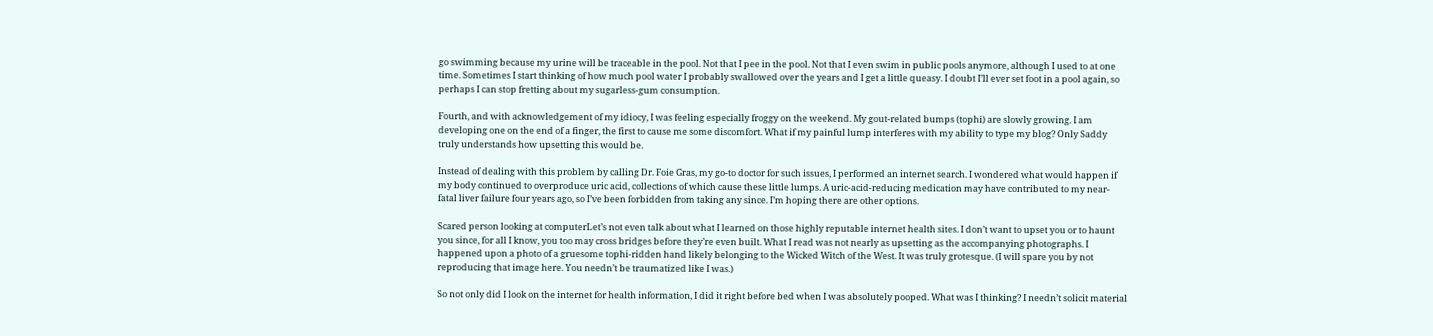go swimming because my urine will be traceable in the pool. Not that I pee in the pool. Not that I even swim in public pools anymore, although I used to at one time. Sometimes I start thinking of how much pool water I probably swallowed over the years and I get a little queasy. I doubt I’ll ever set foot in a pool again, so perhaps I can stop fretting about my sugarless-gum consumption.

Fourth, and with acknowledgement of my idiocy, I was feeling especially froggy on the weekend. My gout-related bumps (tophi) are slowly growing. I am developing one on the end of a finger, the first to cause me some discomfort. What if my painful lump interferes with my ability to type my blog? Only Saddy truly understands how upsetting this would be.

Instead of dealing with this problem by calling Dr. Foie Gras, my go-to doctor for such issues, I performed an internet search. I wondered what would happen if my body continued to overproduce uric acid, collections of which cause these little lumps. A uric-acid-reducing medication may have contributed to my near-fatal liver failure four years ago, so I’ve been forbidden from taking any since. I’m hoping there are other options.

Scared person looking at computerLet’s not even talk about what I learned on those highly reputable internet health sites. I don’t want to upset you or to haunt you since, for all I know, you too may cross bridges before they’re even built. What I read was not nearly as upsetting as the accompanying photographs. I happened upon a photo of a gruesome tophi-ridden hand likely belonging to the Wicked Witch of the West. It was truly grotesque. (I will spare you by not reproducing that image here. You needn’t be traumatized like I was.)

So not only did I look on the internet for health information, I did it right before bed when I was absolutely pooped. What was I thinking? I needn’t solicit material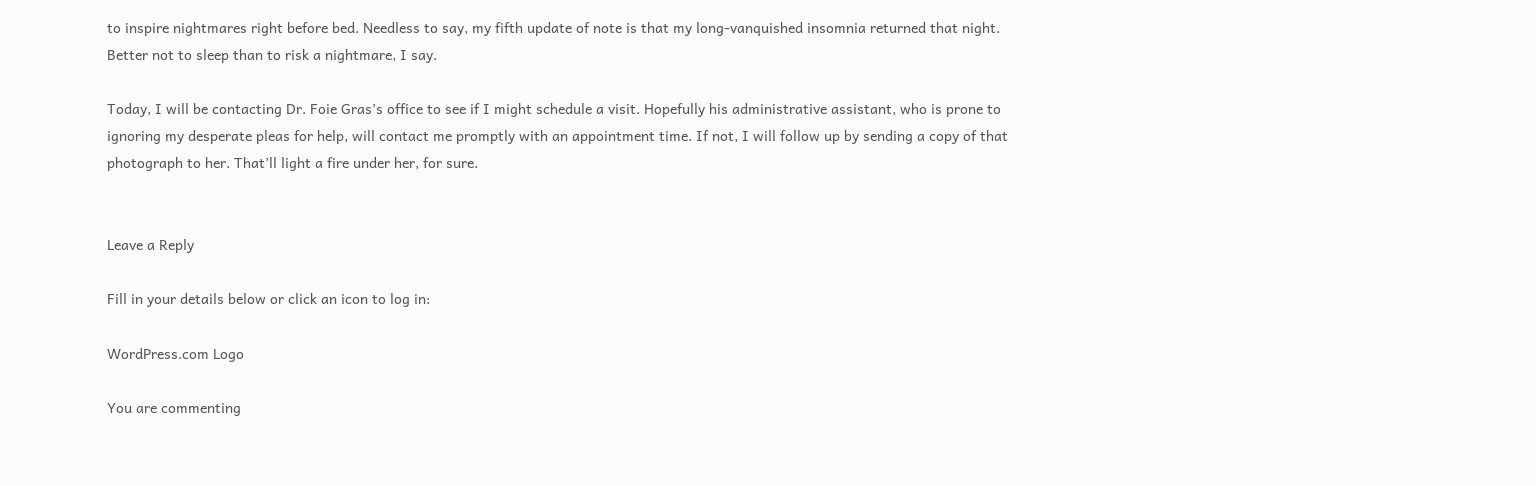to inspire nightmares right before bed. Needless to say, my fifth update of note is that my long-vanquished insomnia returned that night. Better not to sleep than to risk a nightmare, I say.

Today, I will be contacting Dr. Foie Gras’s office to see if I might schedule a visit. Hopefully his administrative assistant, who is prone to ignoring my desperate pleas for help, will contact me promptly with an appointment time. If not, I will follow up by sending a copy of that photograph to her. That’ll light a fire under her, for sure.


Leave a Reply

Fill in your details below or click an icon to log in:

WordPress.com Logo

You are commenting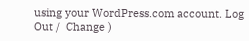using your WordPress.com account. Log Out /  Change )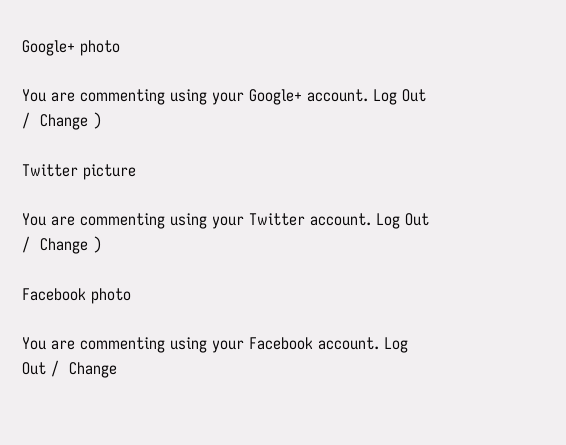Google+ photo

You are commenting using your Google+ account. Log Out /  Change )

Twitter picture

You are commenting using your Twitter account. Log Out /  Change )

Facebook photo

You are commenting using your Facebook account. Log Out /  Change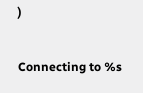)


Connecting to %s